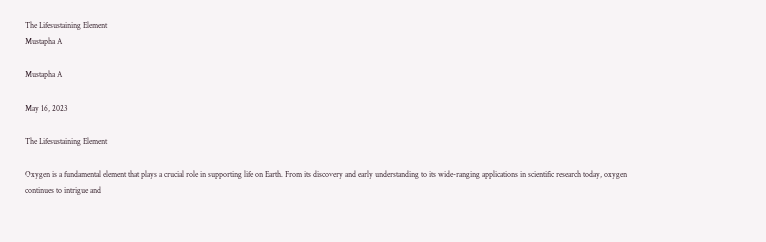The Lifesustaining Element
Mustapha A

Mustapha A

May 16, 2023

The Lifesustaining Element

Oxygen is a fundamental element that plays a crucial role in supporting life on Earth. From its discovery and early understanding to its wide-ranging applications in scientific research today, oxygen continues to intrigue and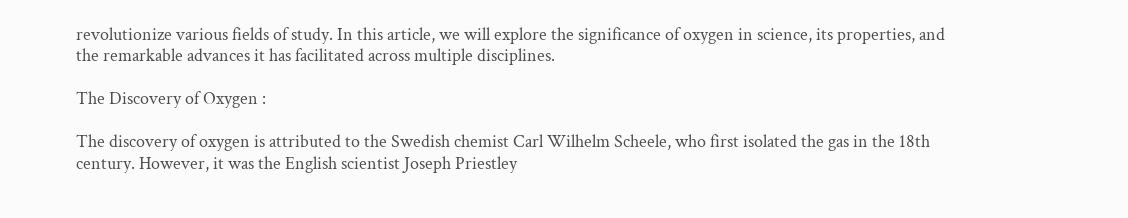revolutionize various fields of study. In this article, we will explore the significance of oxygen in science, its properties, and the remarkable advances it has facilitated across multiple disciplines.

The Discovery of Oxygen :

The discovery of oxygen is attributed to the Swedish chemist Carl Wilhelm Scheele, who first isolated the gas in the 18th century. However, it was the English scientist Joseph Priestley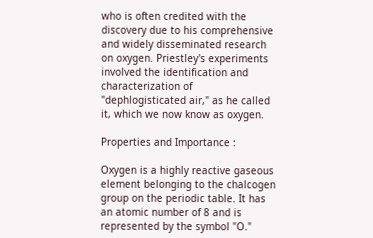who is often credited with the discovery due to his comprehensive and widely disseminated research on oxygen. Priestley's experiments involved the identification and characterization of "dephlogisticated air," as he called it, which we now know as oxygen.

Properties and Importance :

Oxygen is a highly reactive gaseous element belonging to the chalcogen group on the periodic table. It has an atomic number of 8 and is represented by the symbol "O."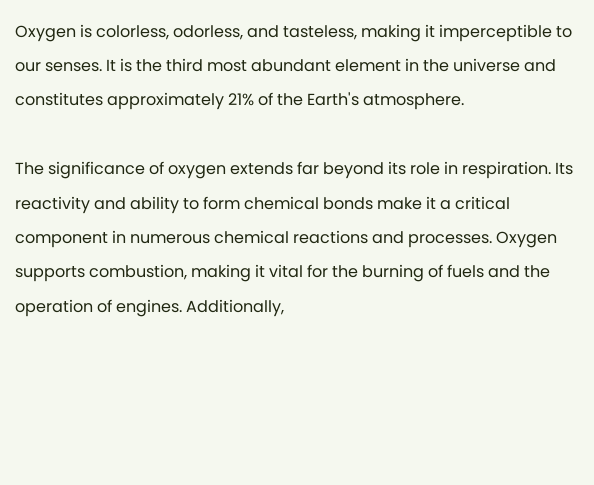Oxygen is colorless, odorless, and tasteless, making it imperceptible to our senses. It is the third most abundant element in the universe and constitutes approximately 21% of the Earth's atmosphere.

The significance of oxygen extends far beyond its role in respiration. Its reactivity and ability to form chemical bonds make it a critical component in numerous chemical reactions and processes. Oxygen supports combustion, making it vital for the burning of fuels and the operation of engines. Additionally,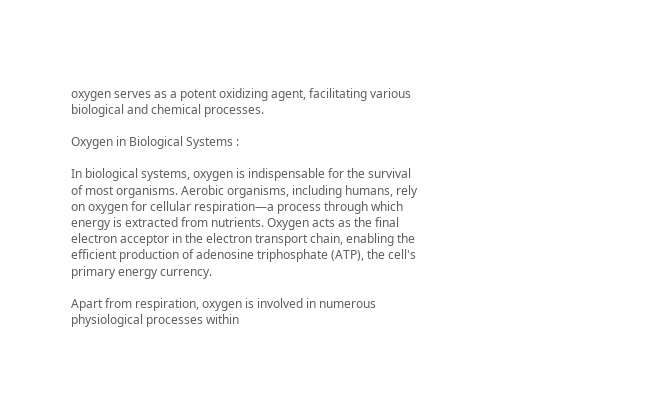oxygen serves as a potent oxidizing agent, facilitating various biological and chemical processes.

Oxygen in Biological Systems :

In biological systems, oxygen is indispensable for the survival of most organisms. Aerobic organisms, including humans, rely on oxygen for cellular respiration—a process through which energy is extracted from nutrients. Oxygen acts as the final electron acceptor in the electron transport chain, enabling the efficient production of adenosine triphosphate (ATP), the cell's primary energy currency.

Apart from respiration, oxygen is involved in numerous physiological processes within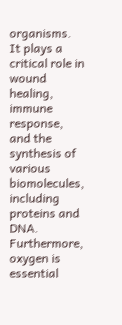organisms. It plays a critical role in wound healing, immune response, and the synthesis of various biomolecules, including proteins and DNA. Furthermore, oxygen is essential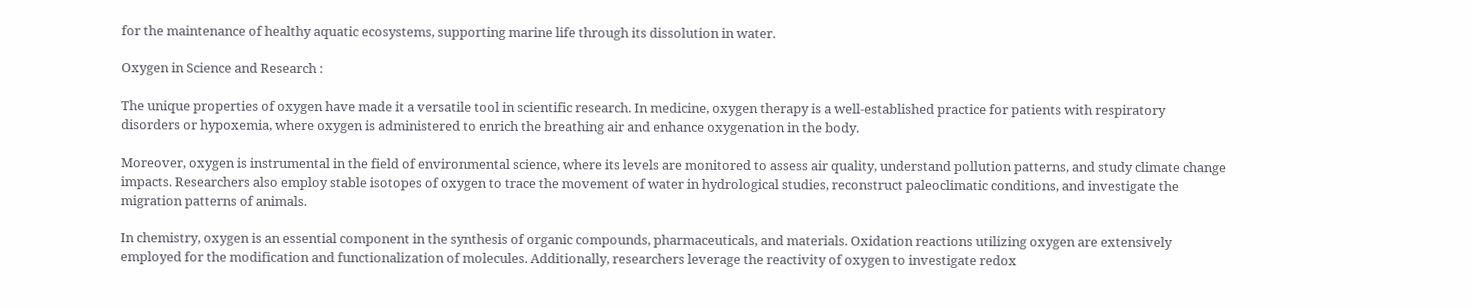for the maintenance of healthy aquatic ecosystems, supporting marine life through its dissolution in water.

Oxygen in Science and Research :

The unique properties of oxygen have made it a versatile tool in scientific research. In medicine, oxygen therapy is a well-established practice for patients with respiratory disorders or hypoxemia, where oxygen is administered to enrich the breathing air and enhance oxygenation in the body.

Moreover, oxygen is instrumental in the field of environmental science, where its levels are monitored to assess air quality, understand pollution patterns, and study climate change impacts. Researchers also employ stable isotopes of oxygen to trace the movement of water in hydrological studies, reconstruct paleoclimatic conditions, and investigate the migration patterns of animals.

In chemistry, oxygen is an essential component in the synthesis of organic compounds, pharmaceuticals, and materials. Oxidation reactions utilizing oxygen are extensively employed for the modification and functionalization of molecules. Additionally, researchers leverage the reactivity of oxygen to investigate redox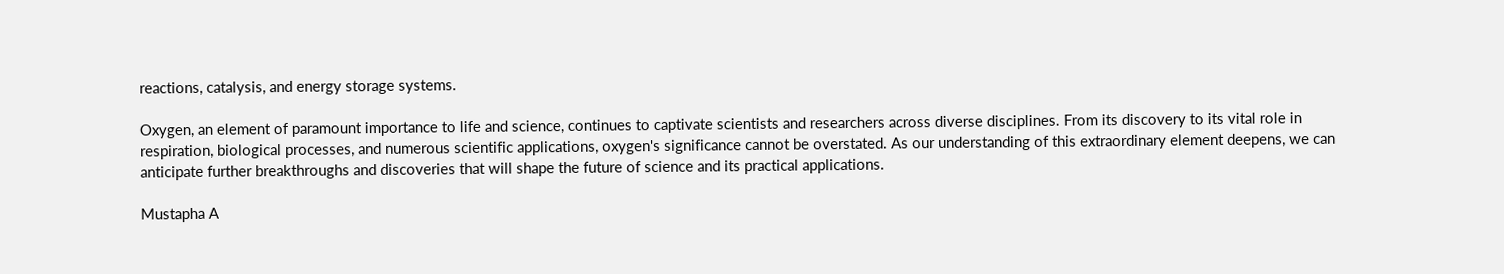reactions, catalysis, and energy storage systems.

Oxygen, an element of paramount importance to life and science, continues to captivate scientists and researchers across diverse disciplines. From its discovery to its vital role in respiration, biological processes, and numerous scientific applications, oxygen's significance cannot be overstated. As our understanding of this extraordinary element deepens, we can anticipate further breakthroughs and discoveries that will shape the future of science and its practical applications.

Mustapha A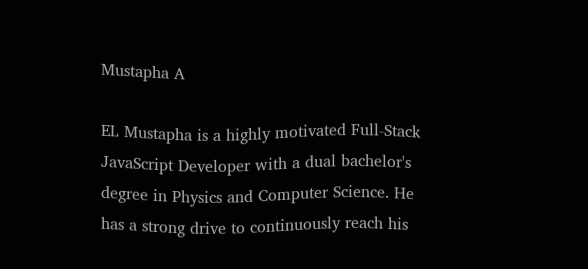Mustapha A

EL Mustapha is a highly motivated Full-Stack JavaScript Developer with a dual bachelor's degree in Physics and Computer Science. He has a strong drive to continuously reach his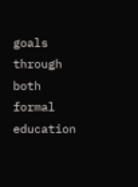goals through both formal education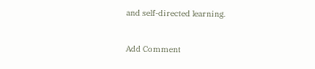and self-directed learning.

Add Comment